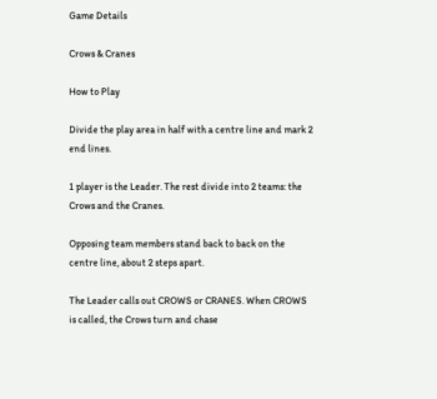Game Details

Crows & Cranes

How to Play

Divide the play area in half with a centre line and mark 2 end lines.

1 player is the Leader. The rest divide into 2 teams: the Crows and the Cranes.

Opposing team members stand back to back on the centre line, about 2 steps apart.

The Leader calls out CROWS or CRANES. When CROWS is called, the Crows turn and chase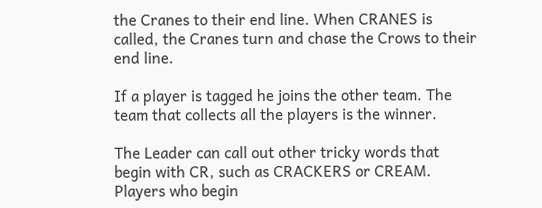the Cranes to their end line. When CRANES is called, the Cranes turn and chase the Crows to their end line.

If a player is tagged he joins the other team. The team that collects all the players is the winner.

The Leader can call out other tricky words that begin with CR, such as CRACKERS or CREAM. Players who begin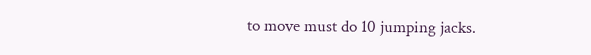to move must do 10 jumping jacks.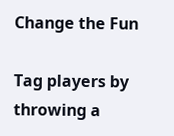Change the Fun

Tag players by throwing a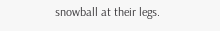snowball at their legs.